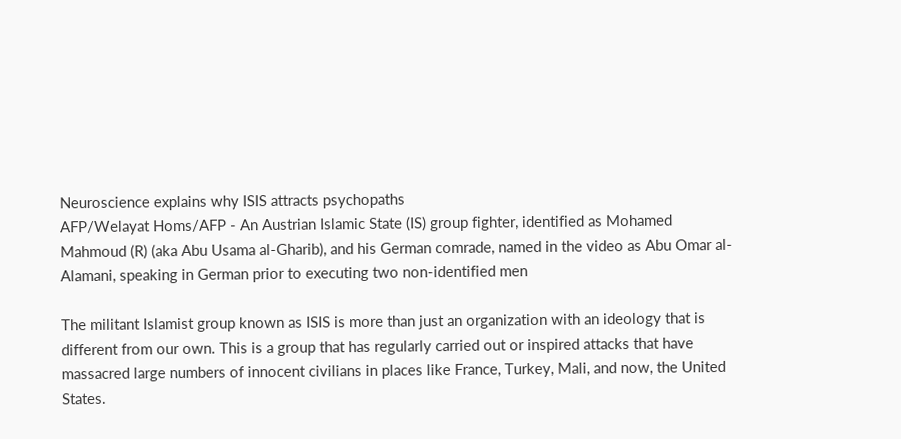Neuroscience explains why ISIS attracts psychopaths
AFP/Welayat Homs/AFP - An Austrian Islamic State (IS) group fighter, identified as Mohamed Mahmoud (R) (aka Abu Usama al-Gharib), and his German comrade, named in the video as Abu Omar al-Alamani, speaking in German prior to executing two non-identified men

The militant Islamist group known as ISIS is more than just an organization with an ideology that is different from our own. This is a group that has regularly carried out or inspired attacks that have massacred large numbers of innocent civilians in places like France, Turkey, Mali, and now, the United States.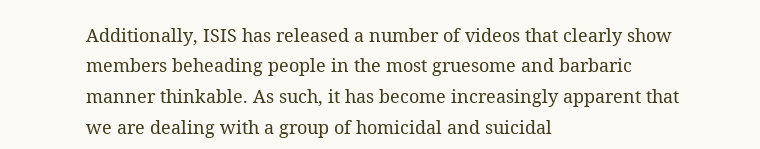Additionally, ISIS has released a number of videos that clearly show members beheading people in the most gruesome and barbaric manner thinkable. As such, it has become increasingly apparent that we are dealing with a group of homicidal and suicidal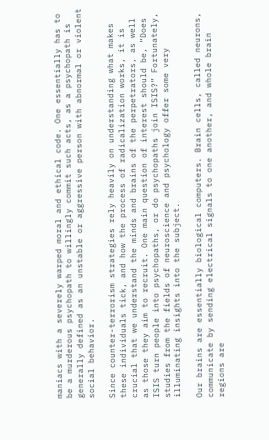maniacs with a severely warped moral and ethical code. One essentially has to be a murderous psychopath to willingly commit such acts, as a psychopath is generally defined as an unstable or aggressive person with abnormal or violent social behavior.

Since counter-terrorism strategies rely heavily on understanding what makes these individuals tick, and how the process of radicalization works, it is crucial that we understand the minds and brains of the perpetrators, as well as those they aim to recruit. One main question of interest should be, “Does ISIS turn people into psychopaths, or do psychopaths join ISIS?” Fortunately, studies from the fields of neuroscience and psychology offer some very illuminating insights into the subject.

Our brains are essentially biological computers. Brain cells, called neurons, communicate by sending electrical signals to one another, and whole brain regions are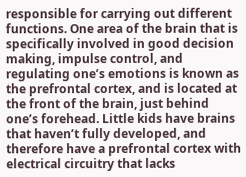responsible for carrying out different functions. One area of the brain that is specifically involved in good decision making, impulse control, and regulating one’s emotions is known as the prefrontal cortex, and is located at the front of the brain, just behind one’s forehead. Little kids have brains that haven’t fully developed, and therefore have a prefrontal cortex with electrical circuitry that lacks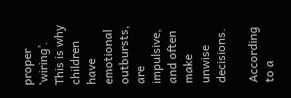proper ‘wiring’. This is why children have emotional outbursts, are impulsive, and often make unwise decisions.

According to a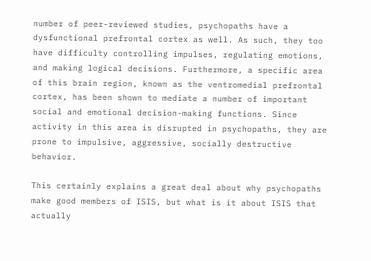number of peer-reviewed studies, psychopaths have a dysfunctional prefrontal cortex as well. As such, they too have difficulty controlling impulses, regulating emotions, and making logical decisions. Furthermore, a specific area of this brain region, known as the ventromedial prefrontal cortex, has been shown to mediate a number of important social and emotional decision-making functions. Since activity in this area is disrupted in psychopaths, they are prone to impulsive, aggressive, socially destructive behavior.

This certainly explains a great deal about why psychopaths make good members of ISIS, but what is it about ISIS that actually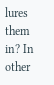lures them in? In other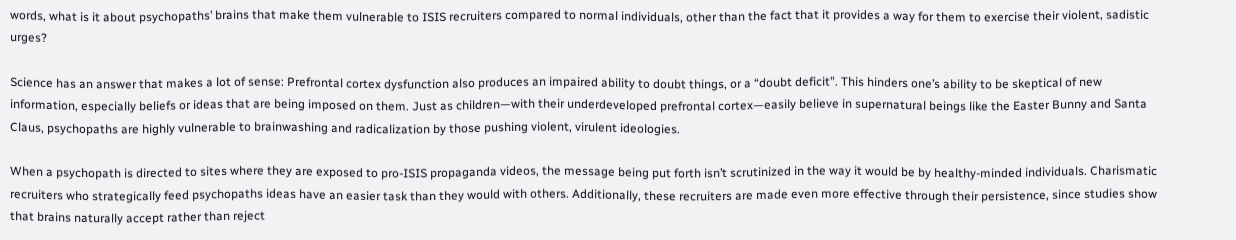words, what is it about psychopaths’ brains that make them vulnerable to ISIS recruiters compared to normal individuals, other than the fact that it provides a way for them to exercise their violent, sadistic urges?

Science has an answer that makes a lot of sense: Prefrontal cortex dysfunction also produces an impaired ability to doubt things, or a “doubt deficit”. This hinders one’s ability to be skeptical of new information, especially beliefs or ideas that are being imposed on them. Just as children—with their underdeveloped prefrontal cortex—easily believe in supernatural beings like the Easter Bunny and Santa Claus, psychopaths are highly vulnerable to brainwashing and radicalization by those pushing violent, virulent ideologies.

When a psychopath is directed to sites where they are exposed to pro-ISIS propaganda videos, the message being put forth isn’t scrutinized in the way it would be by healthy-minded individuals. Charismatic recruiters who strategically feed psychopaths ideas have an easier task than they would with others. Additionally, these recruiters are made even more effective through their persistence, since studies show that brains naturally accept rather than reject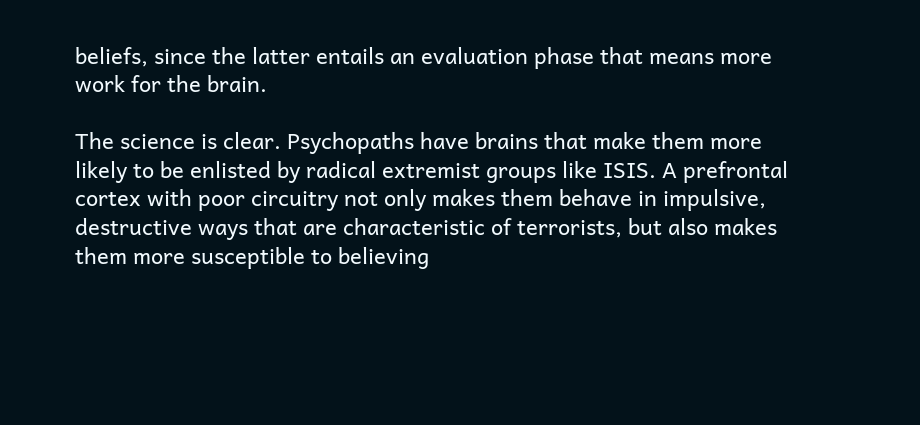beliefs, since the latter entails an evaluation phase that means more work for the brain.

The science is clear. Psychopaths have brains that make them more likely to be enlisted by radical extremist groups like ISIS. A prefrontal cortex with poor circuitry not only makes them behave in impulsive, destructive ways that are characteristic of terrorists, but also makes them more susceptible to believing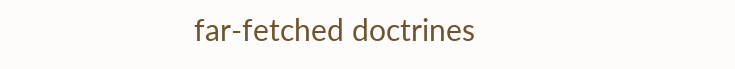far-fetched doctrines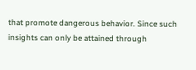that promote dangerous behavior. Since such insights can only be attained through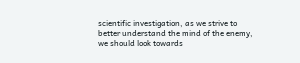scientific investigation, as we strive to better understand the mind of the enemy, we should look towards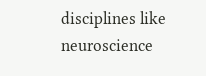disciplines like neuroscience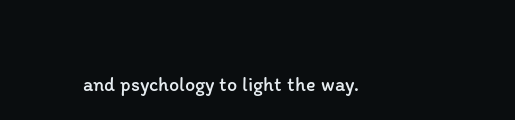and psychology to light the way.